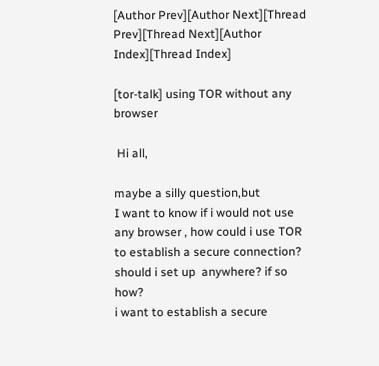[Author Prev][Author Next][Thread Prev][Thread Next][Author Index][Thread Index]

[tor-talk] using TOR without any browser

 Hi all,

maybe a silly question,but
I want to know if i would not use any browser , how could i use TOR to establish a secure connection?
should i set up  anywhere? if so how?
i want to establish a secure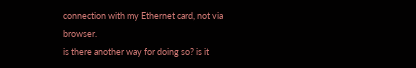connection with my Ethernet card, not via browser.
is there another way for doing so? is it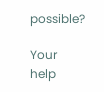possible?

Your help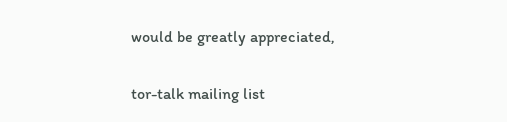would be greatly appreciated,

tor-talk mailing list